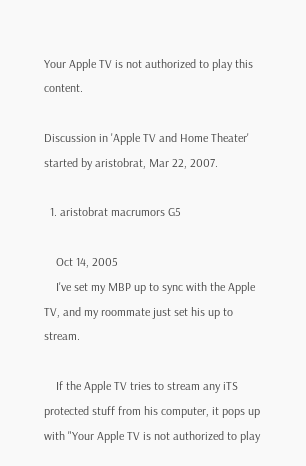Your Apple TV is not authorized to play this content.

Discussion in 'Apple TV and Home Theater' started by aristobrat, Mar 22, 2007.

  1. aristobrat macrumors G5

    Oct 14, 2005
    I've set my MBP up to sync with the Apple TV, and my roommate just set his up to stream.

    If the Apple TV tries to stream any iTS protected stuff from his computer, it pops up with "Your Apple TV is not authorized to play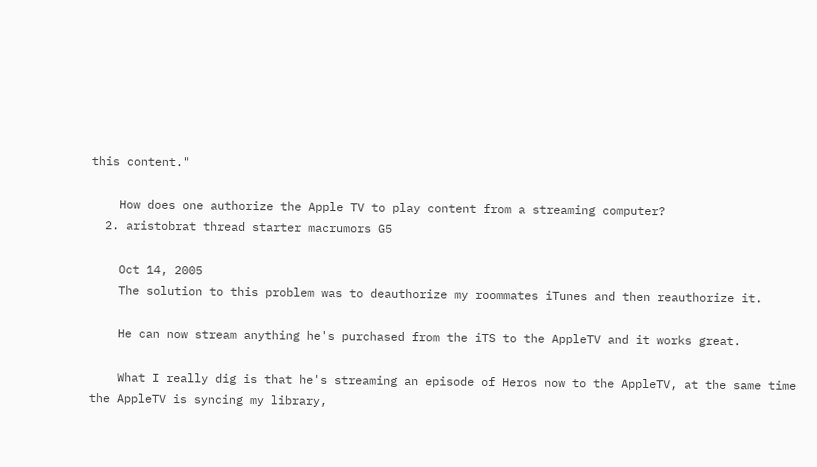this content."

    How does one authorize the Apple TV to play content from a streaming computer?
  2. aristobrat thread starter macrumors G5

    Oct 14, 2005
    The solution to this problem was to deauthorize my roommates iTunes and then reauthorize it.

    He can now stream anything he's purchased from the iTS to the AppleTV and it works great.

    What I really dig is that he's streaming an episode of Heros now to the AppleTV, at the same time the AppleTV is syncing my library,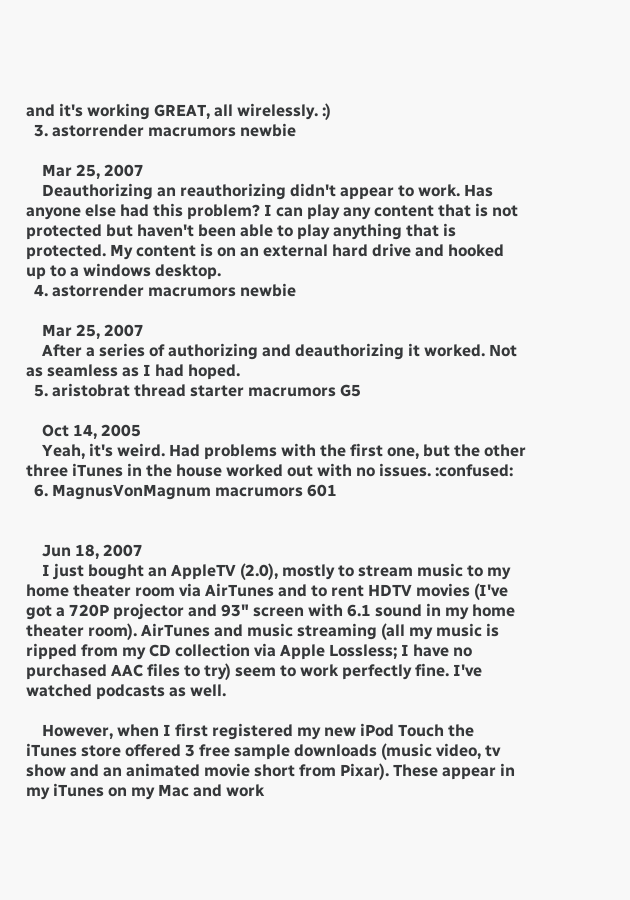and it's working GREAT, all wirelessly. :)
  3. astorrender macrumors newbie

    Mar 25, 2007
    Deauthorizing an reauthorizing didn't appear to work. Has anyone else had this problem? I can play any content that is not protected but haven't been able to play anything that is protected. My content is on an external hard drive and hooked up to a windows desktop.
  4. astorrender macrumors newbie

    Mar 25, 2007
    After a series of authorizing and deauthorizing it worked. Not as seamless as I had hoped.
  5. aristobrat thread starter macrumors G5

    Oct 14, 2005
    Yeah, it's weird. Had problems with the first one, but the other three iTunes in the house worked out with no issues. :confused:
  6. MagnusVonMagnum macrumors 601


    Jun 18, 2007
    I just bought an AppleTV (2.0), mostly to stream music to my home theater room via AirTunes and to rent HDTV movies (I've got a 720P projector and 93" screen with 6.1 sound in my home theater room). AirTunes and music streaming (all my music is ripped from my CD collection via Apple Lossless; I have no purchased AAC files to try) seem to work perfectly fine. I've watched podcasts as well.

    However, when I first registered my new iPod Touch the iTunes store offered 3 free sample downloads (music video, tv show and an animated movie short from Pixar). These appear in my iTunes on my Mac and work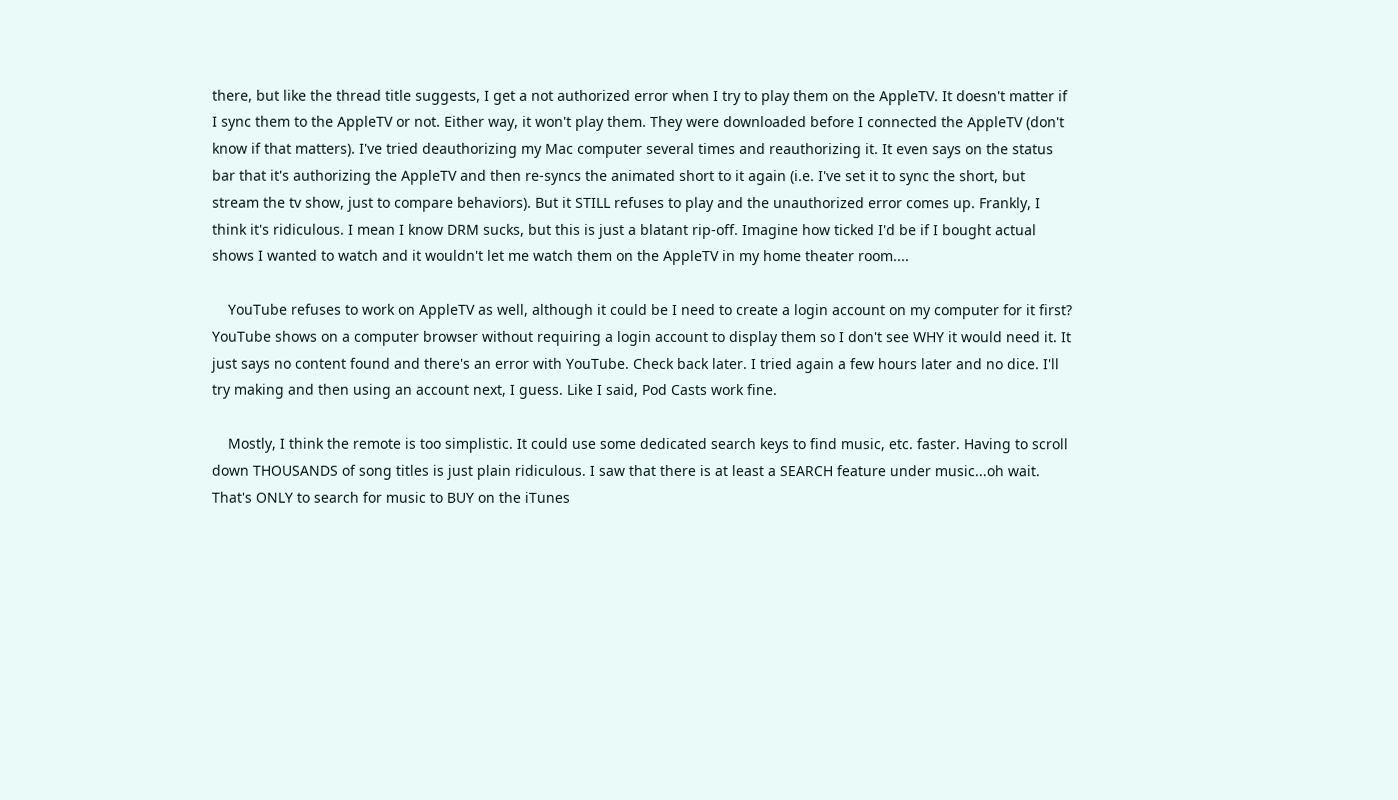there, but like the thread title suggests, I get a not authorized error when I try to play them on the AppleTV. It doesn't matter if I sync them to the AppleTV or not. Either way, it won't play them. They were downloaded before I connected the AppleTV (don't know if that matters). I've tried deauthorizing my Mac computer several times and reauthorizing it. It even says on the status bar that it's authorizing the AppleTV and then re-syncs the animated short to it again (i.e. I've set it to sync the short, but stream the tv show, just to compare behaviors). But it STILL refuses to play and the unauthorized error comes up. Frankly, I think it's ridiculous. I mean I know DRM sucks, but this is just a blatant rip-off. Imagine how ticked I'd be if I bought actual shows I wanted to watch and it wouldn't let me watch them on the AppleTV in my home theater room....

    YouTube refuses to work on AppleTV as well, although it could be I need to create a login account on my computer for it first? YouTube shows on a computer browser without requiring a login account to display them so I don't see WHY it would need it. It just says no content found and there's an error with YouTube. Check back later. I tried again a few hours later and no dice. I'll try making and then using an account next, I guess. Like I said, Pod Casts work fine.

    Mostly, I think the remote is too simplistic. It could use some dedicated search keys to find music, etc. faster. Having to scroll down THOUSANDS of song titles is just plain ridiculous. I saw that there is at least a SEARCH feature under music...oh wait. That's ONLY to search for music to BUY on the iTunes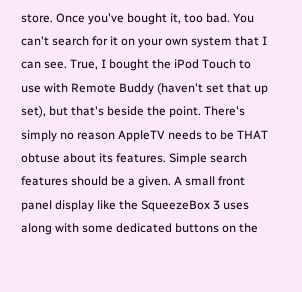store. Once you've bought it, too bad. You can't search for it on your own system that I can see. True, I bought the iPod Touch to use with Remote Buddy (haven't set that up set), but that's beside the point. There's simply no reason AppleTV needs to be THAT obtuse about its features. Simple search features should be a given. A small front panel display like the SqueezeBox 3 uses along with some dedicated buttons on the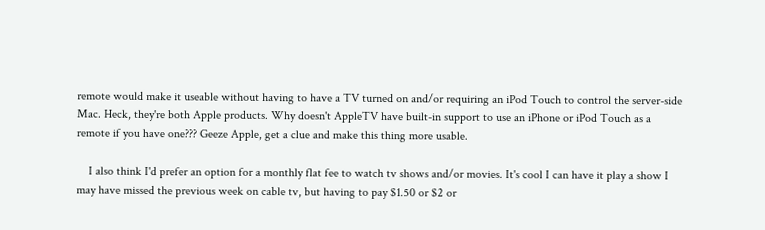remote would make it useable without having to have a TV turned on and/or requiring an iPod Touch to control the server-side Mac. Heck, they're both Apple products. Why doesn't AppleTV have built-in support to use an iPhone or iPod Touch as a remote if you have one??? Geeze Apple, get a clue and make this thing more usable.

    I also think I'd prefer an option for a monthly flat fee to watch tv shows and/or movies. It's cool I can have it play a show I may have missed the previous week on cable tv, but having to pay $1.50 or $2 or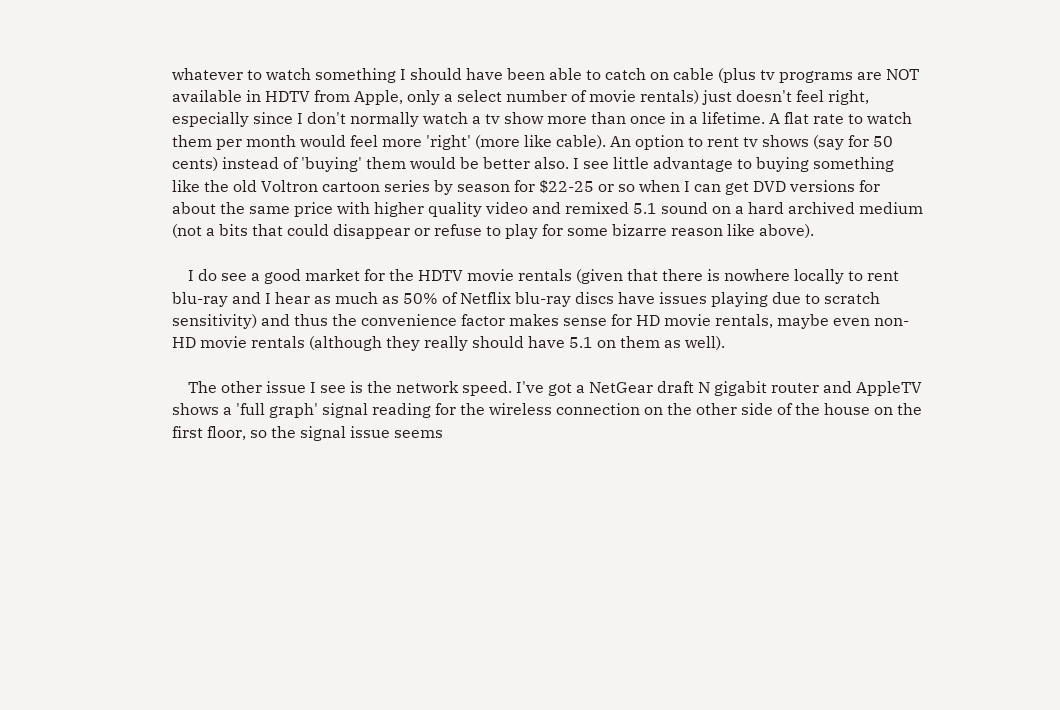whatever to watch something I should have been able to catch on cable (plus tv programs are NOT available in HDTV from Apple, only a select number of movie rentals) just doesn't feel right, especially since I don't normally watch a tv show more than once in a lifetime. A flat rate to watch them per month would feel more 'right' (more like cable). An option to rent tv shows (say for 50 cents) instead of 'buying' them would be better also. I see little advantage to buying something like the old Voltron cartoon series by season for $22-25 or so when I can get DVD versions for about the same price with higher quality video and remixed 5.1 sound on a hard archived medium (not a bits that could disappear or refuse to play for some bizarre reason like above).

    I do see a good market for the HDTV movie rentals (given that there is nowhere locally to rent blu-ray and I hear as much as 50% of Netflix blu-ray discs have issues playing due to scratch sensitivity) and thus the convenience factor makes sense for HD movie rentals, maybe even non-HD movie rentals (although they really should have 5.1 on them as well).

    The other issue I see is the network speed. I've got a NetGear draft N gigabit router and AppleTV shows a 'full graph' signal reading for the wireless connection on the other side of the house on the first floor, so the signal issue seems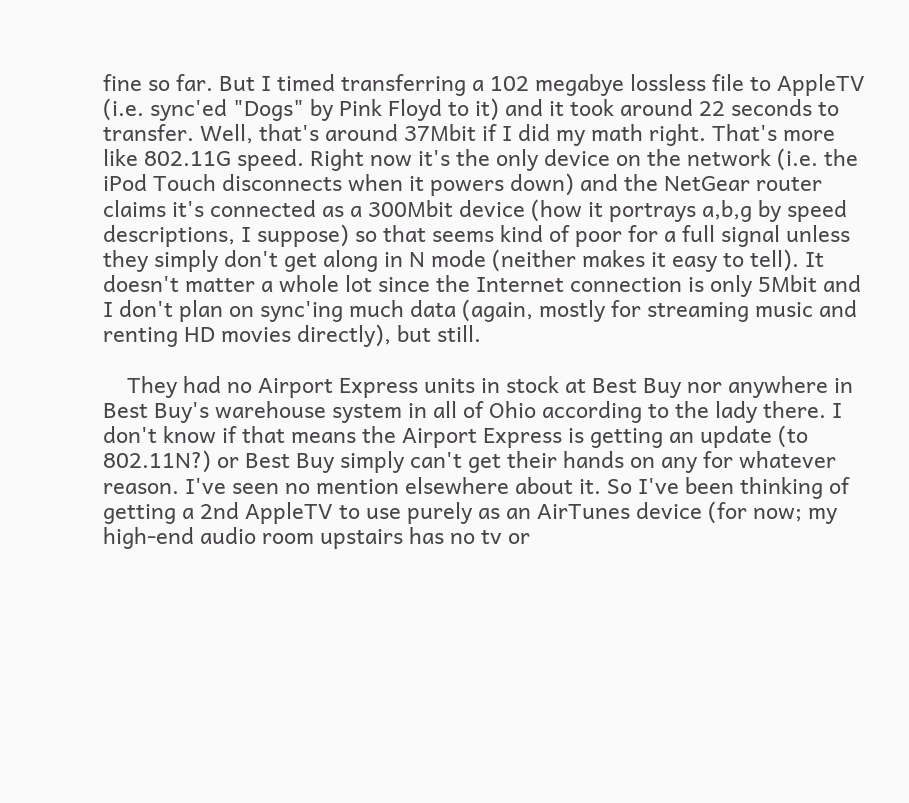fine so far. But I timed transferring a 102 megabye lossless file to AppleTV (i.e. sync'ed "Dogs" by Pink Floyd to it) and it took around 22 seconds to transfer. Well, that's around 37Mbit if I did my math right. That's more like 802.11G speed. Right now it's the only device on the network (i.e. the iPod Touch disconnects when it powers down) and the NetGear router claims it's connected as a 300Mbit device (how it portrays a,b,g by speed descriptions, I suppose) so that seems kind of poor for a full signal unless they simply don't get along in N mode (neither makes it easy to tell). It doesn't matter a whole lot since the Internet connection is only 5Mbit and I don't plan on sync'ing much data (again, mostly for streaming music and renting HD movies directly), but still.

    They had no Airport Express units in stock at Best Buy nor anywhere in Best Buy's warehouse system in all of Ohio according to the lady there. I don't know if that means the Airport Express is getting an update (to 802.11N?) or Best Buy simply can't get their hands on any for whatever reason. I've seen no mention elsewhere about it. So I've been thinking of getting a 2nd AppleTV to use purely as an AirTunes device (for now; my high-end audio room upstairs has no tv or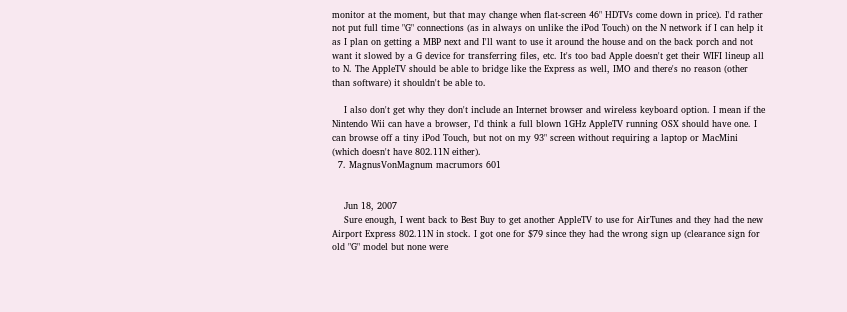monitor at the moment, but that may change when flat-screen 46" HDTVs come down in price). I'd rather not put full time "G" connections (as in always on unlike the iPod Touch) on the N network if I can help it as I plan on getting a MBP next and I'll want to use it around the house and on the back porch and not want it slowed by a G device for transferring files, etc. It's too bad Apple doesn't get their WIFI lineup all to N. The AppleTV should be able to bridge like the Express as well, IMO and there's no reason (other than software) it shouldn't be able to.

    I also don't get why they don't include an Internet browser and wireless keyboard option. I mean if the Nintendo Wii can have a browser, I'd think a full blown 1GHz AppleTV running OSX should have one. I can browse off a tiny iPod Touch, but not on my 93" screen without requiring a laptop or MacMini (which doesn't have 802.11N either).
  7. MagnusVonMagnum macrumors 601


    Jun 18, 2007
    Sure enough, I went back to Best Buy to get another AppleTV to use for AirTunes and they had the new Airport Express 802.11N in stock. I got one for $79 since they had the wrong sign up (clearance sign for old "G" model but none were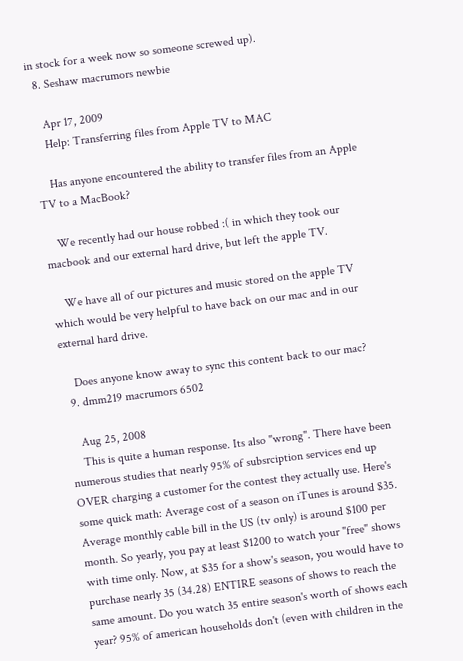in stock for a week now so someone screwed up).
  8. Seshaw macrumors newbie

    Apr 17, 2009
    Help: Transferring files from Apple TV to MAC

    Has anyone encountered the ability to transfer files from an Apple TV to a MacBook?

    We recently had our house robbed :( in which they took our macbook and our external hard drive, but left the apple TV.

    We have all of our pictures and music stored on the apple TV which would be very helpful to have back on our mac and in our external hard drive.

    Does anyone know away to sync this content back to our mac?
  9. dmm219 macrumors 6502

    Aug 25, 2008
    This is quite a human response. Its also "wrong". There have been numerous studies that nearly 95% of subsrciption services end up OVER charging a customer for the contest they actually use. Here's some quick math: Average cost of a season on iTunes is around $35. Average monthly cable bill in the US (tv only) is around $100 per month. So yearly, you pay at least $1200 to watch your "free" shows with time only. Now, at $35 for a show's season, you would have to purchase nearly 35 (34.28) ENTIRE seasons of shows to reach the same amount. Do you watch 35 entire season's worth of shows each year? 95% of american households don't (even with children in the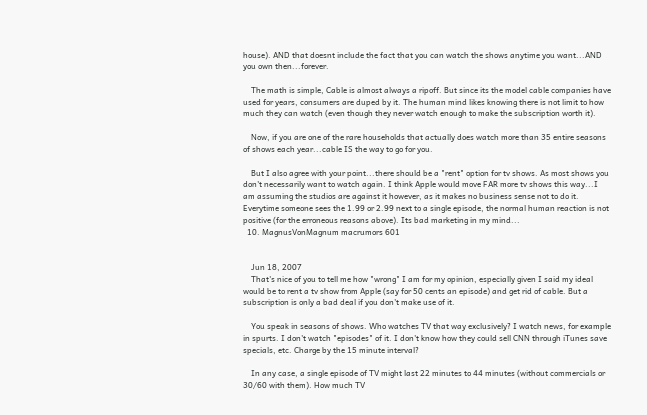house). AND that doesnt include the fact that you can watch the shows anytime you want...AND you own then...forever.

    The math is simple, Cable is almost always a ripoff. But since its the model cable companies have used for years, consumers are duped by it. The human mind likes knowing there is not limit to how much they can watch (even though they never watch enough to make the subscription worth it).

    Now, if you are one of the rare households that actually does watch more than 35 entire seasons of shows each year...cable IS the way to go for you.

    But I also agree with your point...there should be a "rent" option for tv shows. As most shows you don't necessarily want to watch again. I think Apple would move FAR more tv shows this way...I am assuming the studios are against it however, as it makes no business sense not to do it. Everytime someone sees the 1.99 or 2.99 next to a single episode, the normal human reaction is not positive (for the erroneous reasons above). Its bad marketing in my mind...
  10. MagnusVonMagnum macrumors 601


    Jun 18, 2007
    That's nice of you to tell me how "wrong" I am for my opinion, especially given I said my ideal would be to rent a tv show from Apple (say for 50 cents an episode) and get rid of cable. But a subscription is only a bad deal if you don't make use of it.

    You speak in seasons of shows. Who watches TV that way exclusively? I watch news, for example in spurts. I don't watch "episodes" of it. I don't know how they could sell CNN through iTunes save specials, etc. Charge by the 15 minute interval?

    In any case, a single episode of TV might last 22 minutes to 44 minutes (without commercials or 30/60 with them). How much TV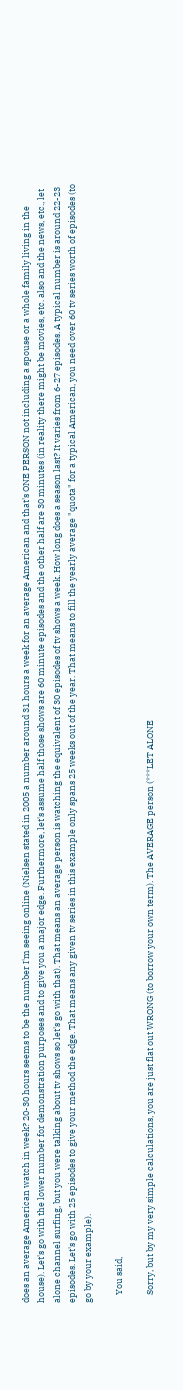does an average American watch in week? 20-30 hours seems to be the number I'm seeing online (Nielsen stated in 2005 a number around 31 hours a week for an average American and that's ONE PERSON not including a spouse or a whole family living in the house). Let's go with the lower number for demonstration purposes and to give you a major edge. Furthermore, let's assume half those shows are 60 minute episodes and the other half are 30 minutes (in reality there might be movies, etc. also and the news, etc., let alone channel surfing, but you were talking about tv shows so let's go with that). That means an average person is watching the equivalent of 30 episodes of tv shows a week. How long does a season last? It varies from 6-27 episodes. A typical number is around 22-23 episodes. Let's go with 25 episodes to give your method the edge. That means any given tv series in this example only spans 25 weeks out of the year. That means to fill the yearly average "quota" for a typical American, you need over 60 tv series worth of episodes (to go by your example).

    You said,

    Sorry, but by my very simple calculations, you are just flat out WRONG (to borrow your own term). The AVERAGE person (***LET ALONE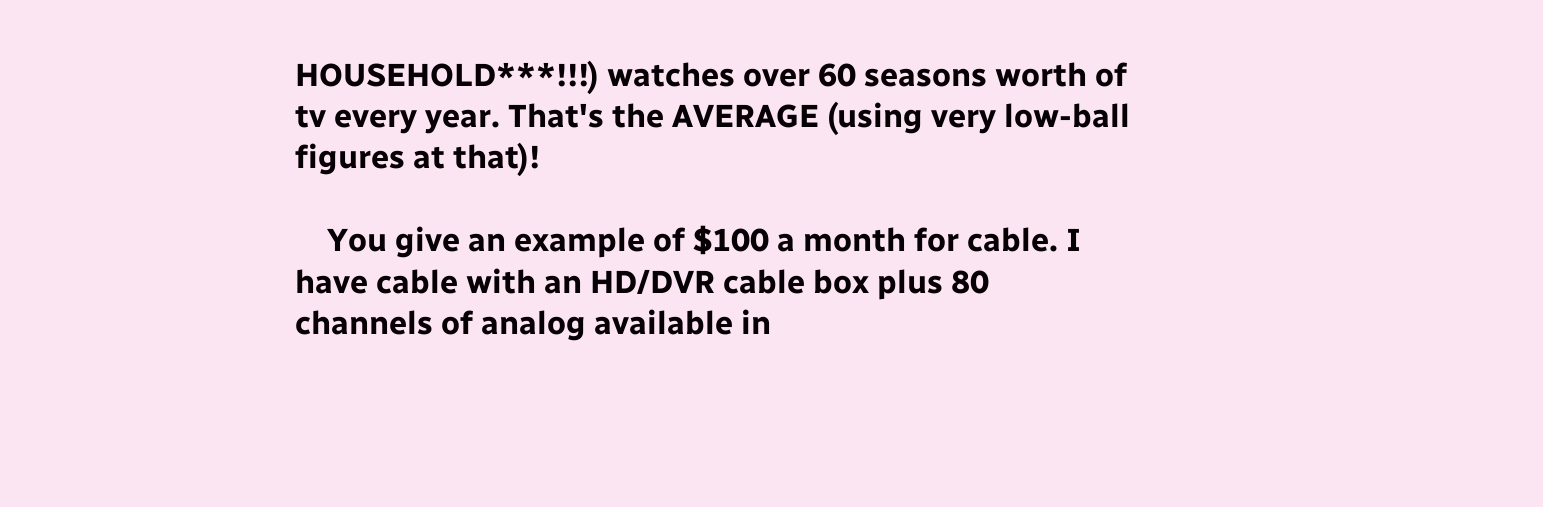HOUSEHOLD***!!!) watches over 60 seasons worth of tv every year. That's the AVERAGE (using very low-ball figures at that)!

    You give an example of $100 a month for cable. I have cable with an HD/DVR cable box plus 80 channels of analog available in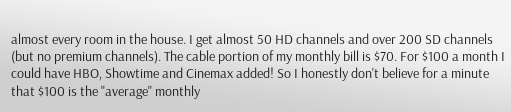almost every room in the house. I get almost 50 HD channels and over 200 SD channels (but no premium channels). The cable portion of my monthly bill is $70. For $100 a month I could have HBO, Showtime and Cinemax added! So I honestly don't believe for a minute that $100 is the "average" monthly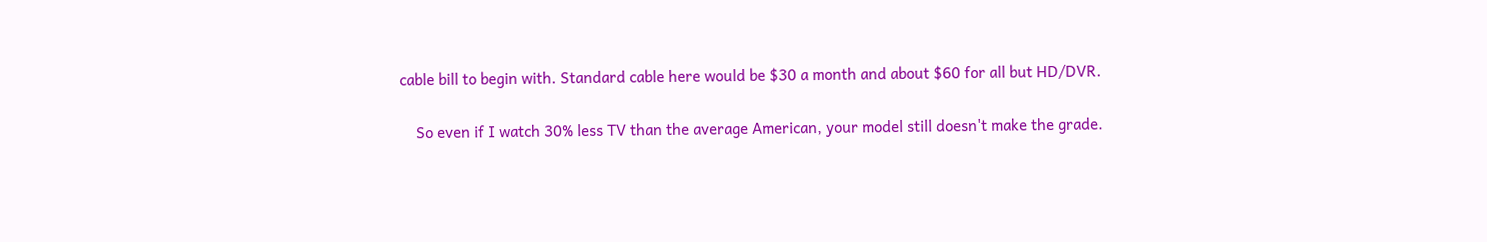cable bill to begin with. Standard cable here would be $30 a month and about $60 for all but HD/DVR.

    So even if I watch 30% less TV than the average American, your model still doesn't make the grade.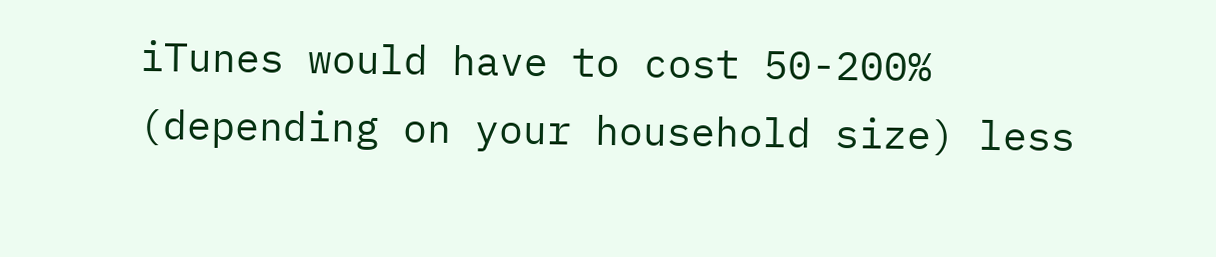iTunes would have to cost 50-200% (depending on your household size) less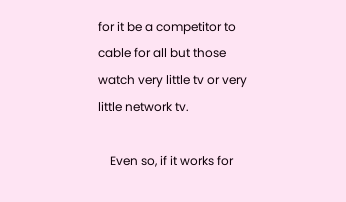for it be a competitor to cable for all but those watch very little tv or very little network tv.

    Even so, if it works for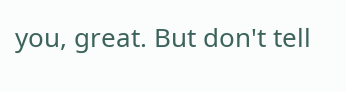you, great. But don't tell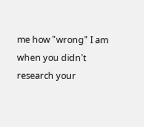me how "wrong" I am when you didn't research your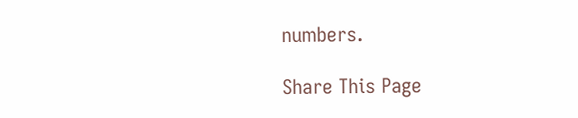numbers.

Share This Page